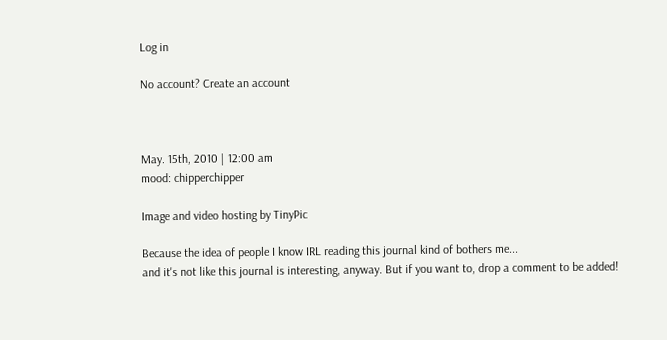Log in

No account? Create an account



May. 15th, 2010 | 12:00 am
mood: chipperchipper

Image and video hosting by TinyPic

Because the idea of people I know IRL reading this journal kind of bothers me...
and it's not like this journal is interesting, anyway. But if you want to, drop a comment to be added!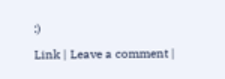:)

Link | Leave a comment |